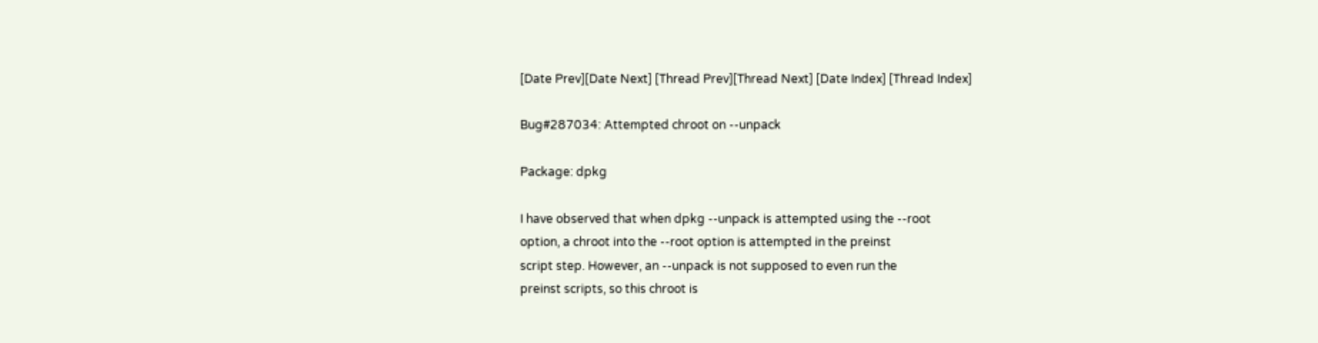[Date Prev][Date Next] [Thread Prev][Thread Next] [Date Index] [Thread Index]

Bug#287034: Attempted chroot on --unpack

Package: dpkg

I have observed that when dpkg --unpack is attempted using the --root
option, a chroot into the --root option is attempted in the preinst
script step. However, an --unpack is not supposed to even run the
preinst scripts, so this chroot is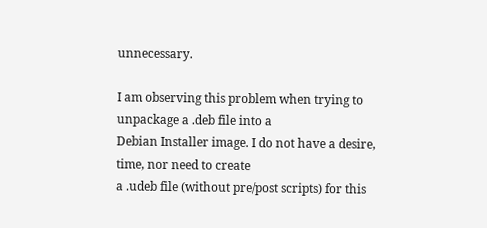unnecessary.

I am observing this problem when trying to unpackage a .deb file into a
Debian Installer image. I do not have a desire, time, nor need to create
a .udeb file (without pre/post scripts) for this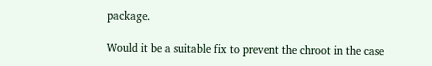package.

Would it be a suitable fix to prevent the chroot in the case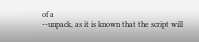of a
--unpack, as it is known that the script will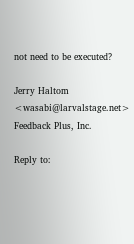not need to be executed?

Jerry Haltom <wasabi@larvalstage.net>
Feedback Plus, Inc.

Reply to: